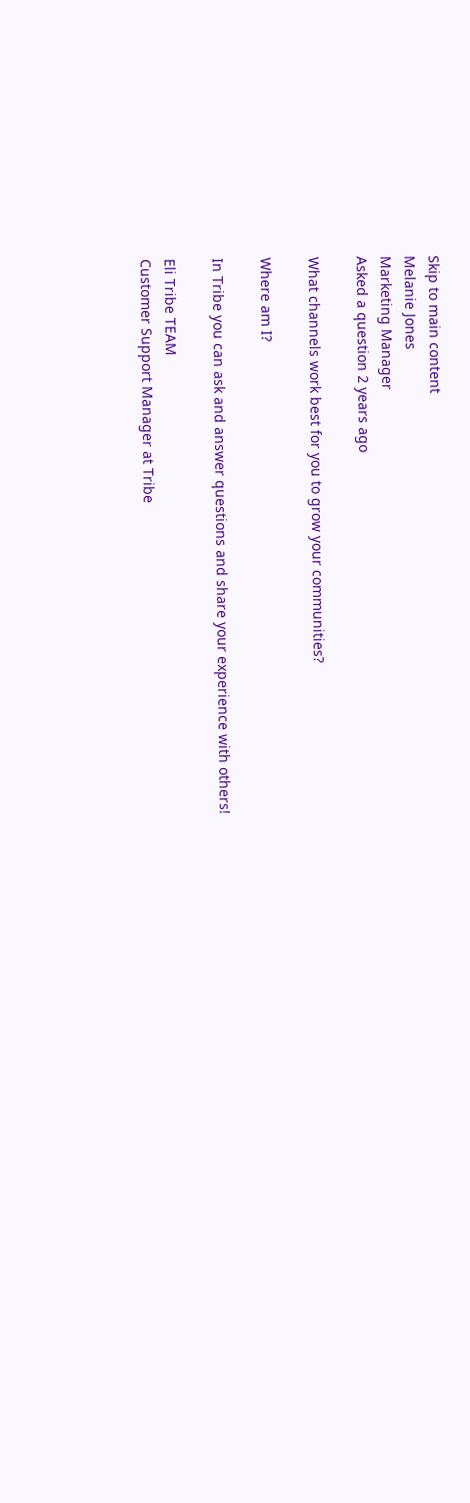Skip to main content
Melanie Jones
Marketing Manager
Asked a question 2 years ago

What channels work best for you to grow your communities?

Where am I?

In Tribe you can ask and answer questions and share your experience with others!

Eli Tribe TEAM
Customer Support Manager at Tribe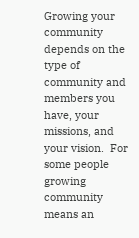Growing your community depends on the type of community and members you have, your missions, and your vision.  For some people growing community means an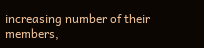increasing number of their members,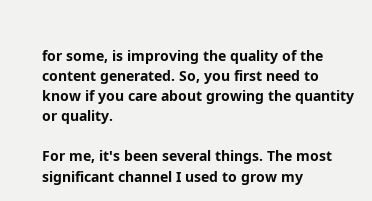for some, is improving the quality of the content generated. So, you first need to know if you care about growing the quantity or quality.

For me, it's been several things. The most significant channel I used to grow my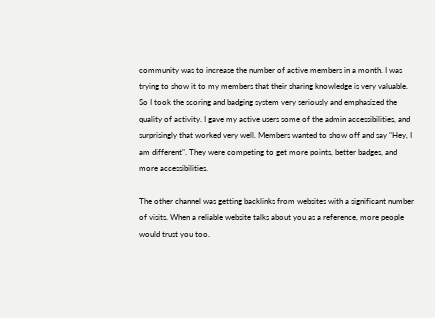community was to increase the number of active members in a month. I was trying to show it to my members that their sharing knowledge is very valuable. So I took the scoring and badging system very seriously and emphasized the quality of activity. I gave my active users some of the admin accessibilities, and surprisingly that worked very well. Members wanted to show off and say "Hey, I am different". They were competing to get more points, better badges, and more accessibilities.

The other channel was getting backlinks from websites with a significant number of visits. When a reliable website talks about you as a reference, more people would trust you too.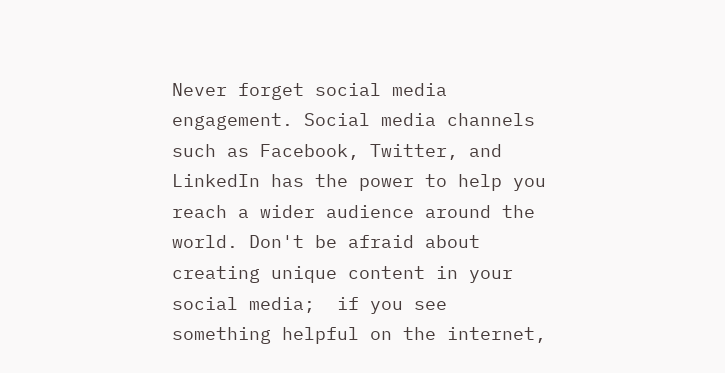Never forget social media engagement. Social media channels such as Facebook, Twitter, and LinkedIn has the power to help you reach a wider audience around the world. Don't be afraid about creating unique content in your social media;  if you see something helpful on the internet,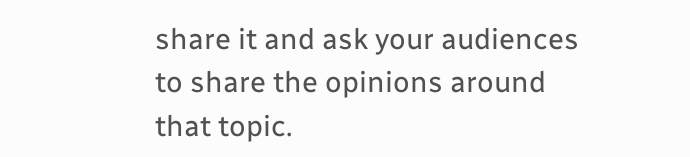share it and ask your audiences to share the opinions around that topic.